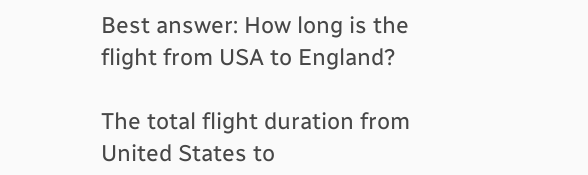Best answer: How long is the flight from USA to England?

The total flight duration from United States to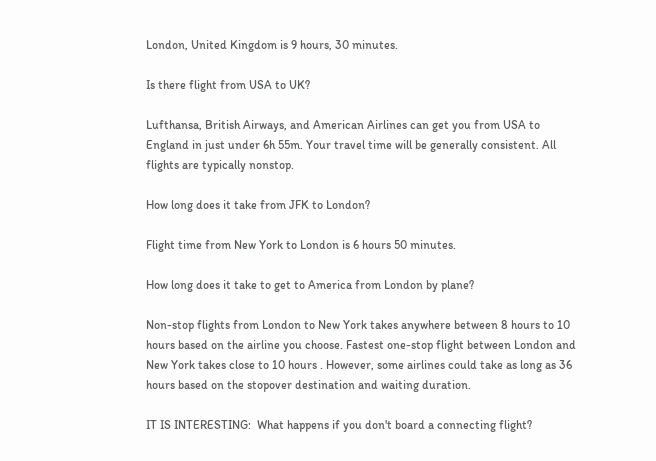London, United Kingdom is 9 hours, 30 minutes.

Is there flight from USA to UK?

Lufthansa, British Airways, and American Airlines can get you from USA to England in just under 6h 55m. Your travel time will be generally consistent. All flights are typically nonstop.

How long does it take from JFK to London?

Flight time from New York to London is 6 hours 50 minutes.

How long does it take to get to America from London by plane?

Non-stop flights from London to New York takes anywhere between 8 hours to 10 hours based on the airline you choose. Fastest one-stop flight between London and New York takes close to 10 hours . However, some airlines could take as long as 36 hours based on the stopover destination and waiting duration.

IT IS INTERESTING:  What happens if you don't board a connecting flight?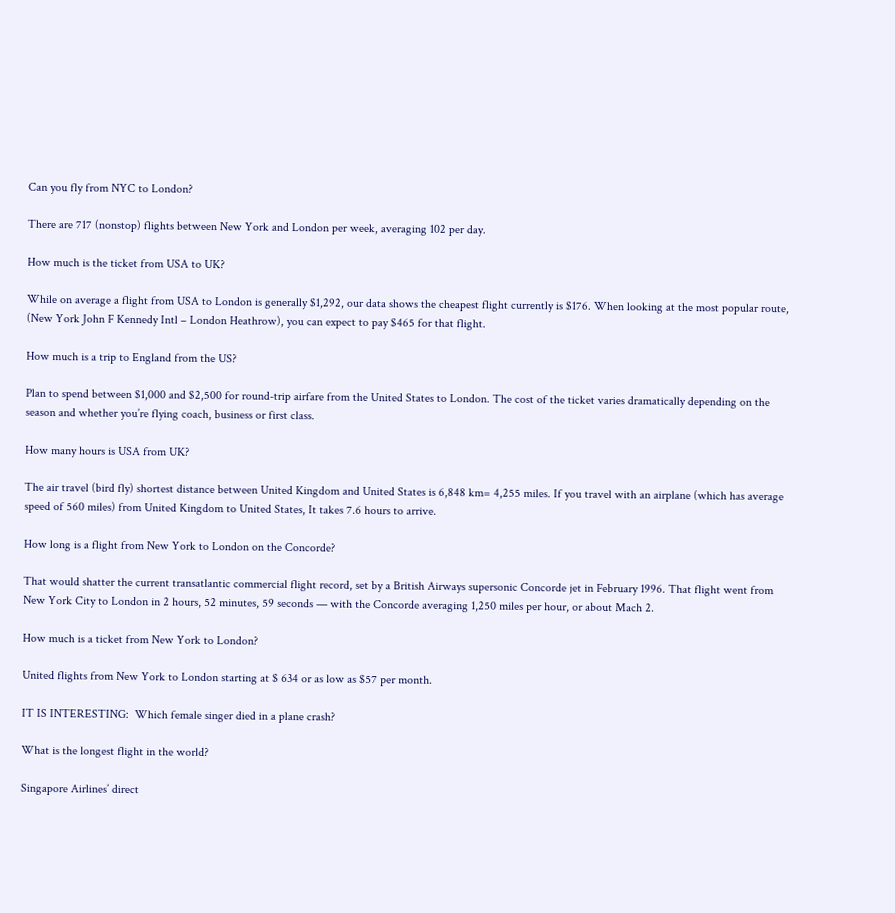Can you fly from NYC to London?

There are 717 (nonstop) flights between New York and London per week, averaging 102 per day.

How much is the ticket from USA to UK?

While on average a flight from USA to London is generally $1,292, our data shows the cheapest flight currently is $176. When looking at the most popular route, (New York John F Kennedy Intl – London Heathrow), you can expect to pay $465 for that flight.

How much is a trip to England from the US?

Plan to spend between $1,000 and $2,500 for round-trip airfare from the United States to London. The cost of the ticket varies dramatically depending on the season and whether you’re flying coach, business or first class.

How many hours is USA from UK?

The air travel (bird fly) shortest distance between United Kingdom and United States is 6,848 km= 4,255 miles. If you travel with an airplane (which has average speed of 560 miles) from United Kingdom to United States, It takes 7.6 hours to arrive.

How long is a flight from New York to London on the Concorde?

That would shatter the current transatlantic commercial flight record, set by a British Airways supersonic Concorde jet in February 1996. That flight went from New York City to London in 2 hours, 52 minutes, 59 seconds — with the Concorde averaging 1,250 miles per hour, or about Mach 2.

How much is a ticket from New York to London?

United flights from New York to London starting at $ 634 or as low as $57 per month.

IT IS INTERESTING:  Which female singer died in a plane crash?

What is the longest flight in the world?

Singapore Airlines’ direct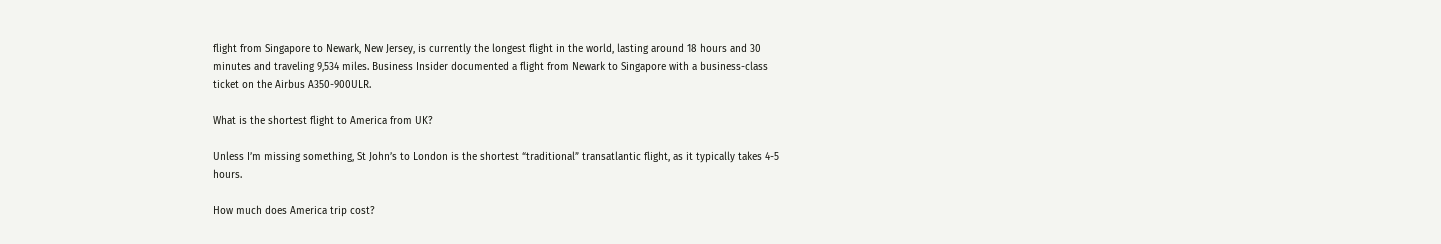flight from Singapore to Newark, New Jersey, is currently the longest flight in the world, lasting around 18 hours and 30 minutes and traveling 9,534 miles. Business Insider documented a flight from Newark to Singapore with a business-class ticket on the Airbus A350-900ULR.

What is the shortest flight to America from UK?

Unless I’m missing something, St John’s to London is the shortest “traditional” transatlantic flight, as it typically takes 4-5 hours.

How much does America trip cost?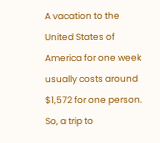A vacation to the United States of America for one week usually costs around $1,572 for one person. So, a trip to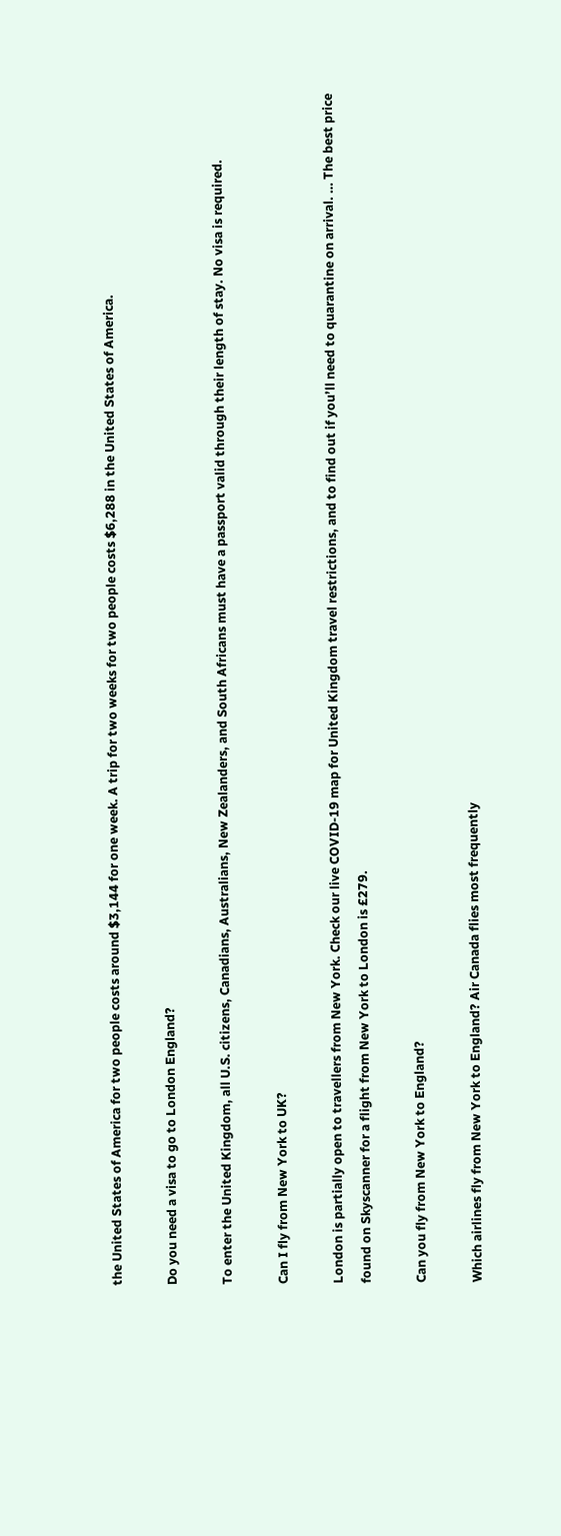the United States of America for two people costs around $3,144 for one week. A trip for two weeks for two people costs $6,288 in the United States of America.

Do you need a visa to go to London England?

To enter the United Kingdom, all U.S. citizens, Canadians, Australians, New Zealanders, and South Africans must have a passport valid through their length of stay. No visa is required.

Can I fly from New York to UK?

London is partially open to travellers from New York. Check our live COVID-19 map for United Kingdom travel restrictions, and to find out if you’ll need to quarantine on arrival. … The best price found on Skyscanner for a flight from New York to London is £279.

Can you fly from New York to England?

Which airlines fly from New York to England? Air Canada flies most frequently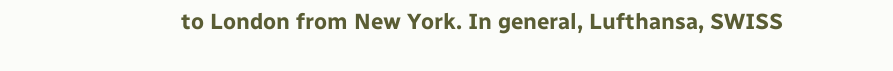to London from New York. In general, Lufthansa, SWISS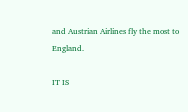and Austrian Airlines fly the most to England.

IT IS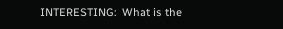INTERESTING:  What is the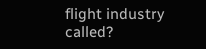flight industry called?